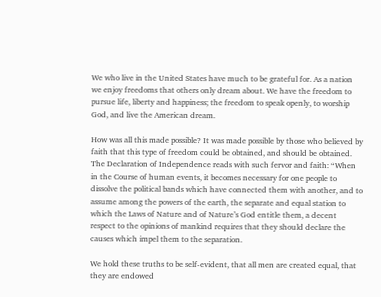We who live in the United States have much to be grateful for. As a nation we enjoy freedoms that others only dream about. We have the freedom to pursue life, liberty and happiness; the freedom to speak openly, to worship God, and live the American dream.

How was all this made possible? It was made possible by those who believed by faith that this type of freedom could be obtained, and should be obtained. The Declaration of Independence reads with such fervor and faith: “When in the Course of human events, it becomes necessary for one people to dissolve the political bands which have connected them with another, and to assume among the powers of the earth, the separate and equal station to which the Laws of Nature and of Nature’s God entitle them, a decent respect to the opinions of mankind requires that they should declare the causes which impel them to the separation.

We hold these truths to be self-evident, that all men are created equal, that they are endowed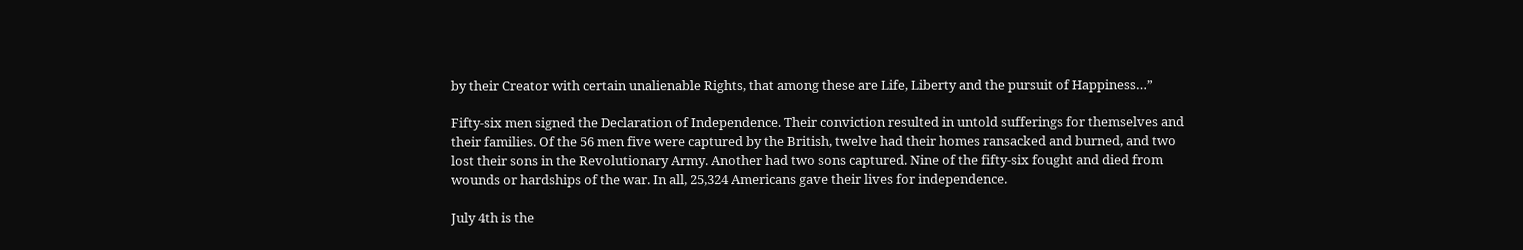by their Creator with certain unalienable Rights, that among these are Life, Liberty and the pursuit of Happiness…”

Fifty-six men signed the Declaration of Independence. Their conviction resulted in untold sufferings for themselves and their families. Of the 56 men five were captured by the British, twelve had their homes ransacked and burned, and two lost their sons in the Revolutionary Army. Another had two sons captured. Nine of the fifty-six fought and died from wounds or hardships of the war. In all, 25,324 Americans gave their lives for independence.

July 4th is the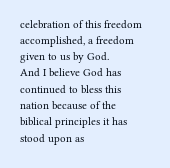celebration of this freedom accomplished, a freedom given to us by God.
And I believe God has continued to bless this nation because of the biblical principles it has stood upon as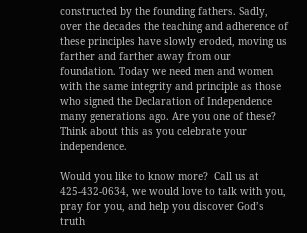constructed by the founding fathers. Sadly, over the decades the teaching and adherence of these principles have slowly eroded, moving us farther and farther away from our foundation. Today we need men and women with the same integrity and principle as those who signed the Declaration of Independence many generations ago. Are you one of these? Think about this as you celebrate your independence.

Would you like to know more?  Call us at 425-432-0634, we would love to talk with you, pray for you, and help you discover God’s truth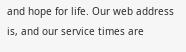and hope for life. Our web address is, and our service times are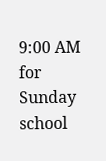9:00 AM for Sunday school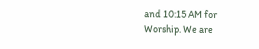and 10:15 AM for Worship. We are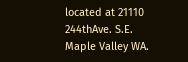located at 21110 244thAve. S.E. Maple Valley WA.